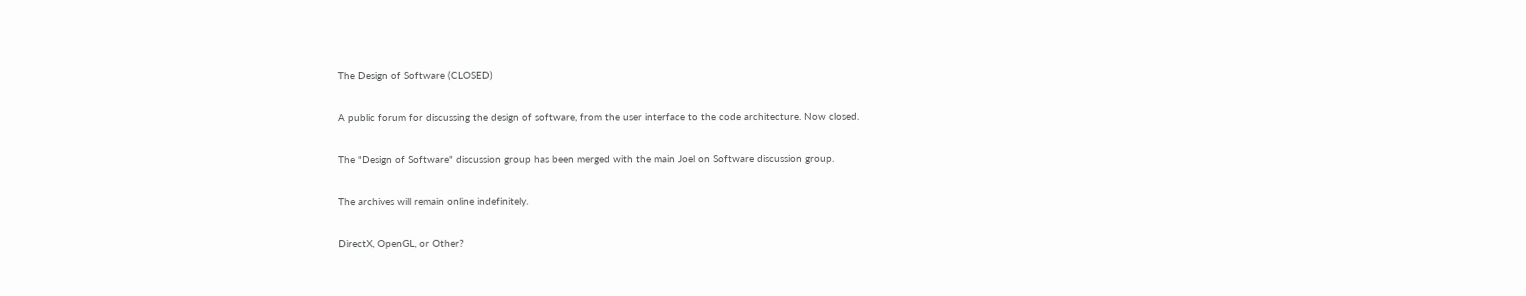The Design of Software (CLOSED)

A public forum for discussing the design of software, from the user interface to the code architecture. Now closed.

The "Design of Software" discussion group has been merged with the main Joel on Software discussion group.

The archives will remain online indefinitely.

DirectX, OpenGL, or Other?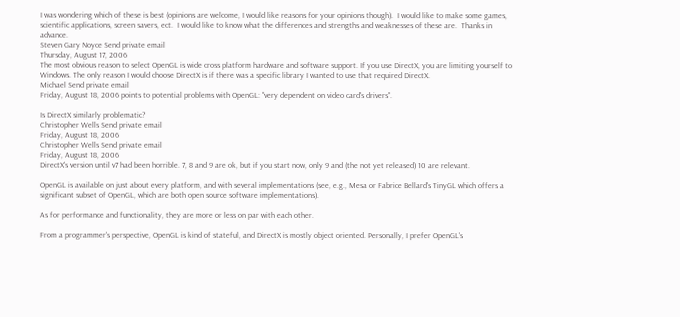I was wondering which of these is best (opinions are welcome, I would like reasons for your opinions though).  I would like to make some games, scientific applications, screen savers, ect.  I would like to know what the differences and strengths and weaknesses of these are.  Thanks in advance.
Steven Gary Noyce Send private email
Thursday, August 17, 2006
The most obvious reason to select OpenGL is wide cross platform hardware and software support. If you use DirectX, you are limiting yourself to Windows. The only reason I would choose DirectX is if there was a specific library I wanted to use that required DirectX.
Michael Send private email
Friday, August 18, 2006 points to potential problems with OpenGL: "very dependent on video card's drivers".

Is DirectX similarly problematic?
Christopher Wells Send private email
Friday, August 18, 2006
Christopher Wells Send private email
Friday, August 18, 2006
DirectX's version until v7 had been horrible. 7, 8 and 9 are ok, but if you start now, only 9 and (the not yet released) 10 are relevant.

OpenGL is available on just about every platform, and with several implementations (see, e.g., Mesa or Fabrice Bellard's TinyGL which offers a significant subset of OpenGL, which are both open source software implementations).

As for performance and functionality, they are more or less on par with each other.

From a programmer's perspective, OpenGL is kind of stateful, and DirectX is mostly object oriented. Personally, I prefer OpenGL's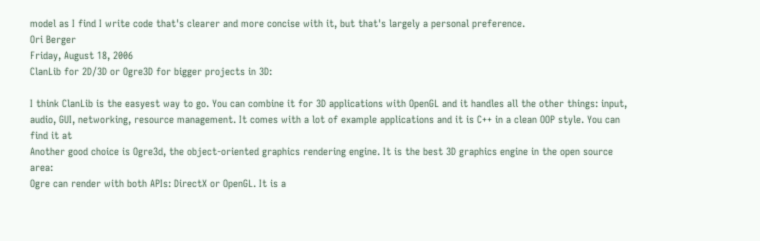model as I find I write code that's clearer and more concise with it, but that's largely a personal preference.
Ori Berger
Friday, August 18, 2006
ClanLib for 2D/3D or Ogre3D for bigger projects in 3D:

I think ClanLib is the easyest way to go. You can combine it for 3D applications with OpenGL and it handles all the other things: input, audio, GUI, networking, resource management. It comes with a lot of example applications and it is C++ in a clean OOP style. You can find it at
Another good choice is Ogre3d, the object-oriented graphics rendering engine. It is the best 3D graphics engine in the open source area:
Ogre can render with both APIs: DirectX or OpenGL. It is a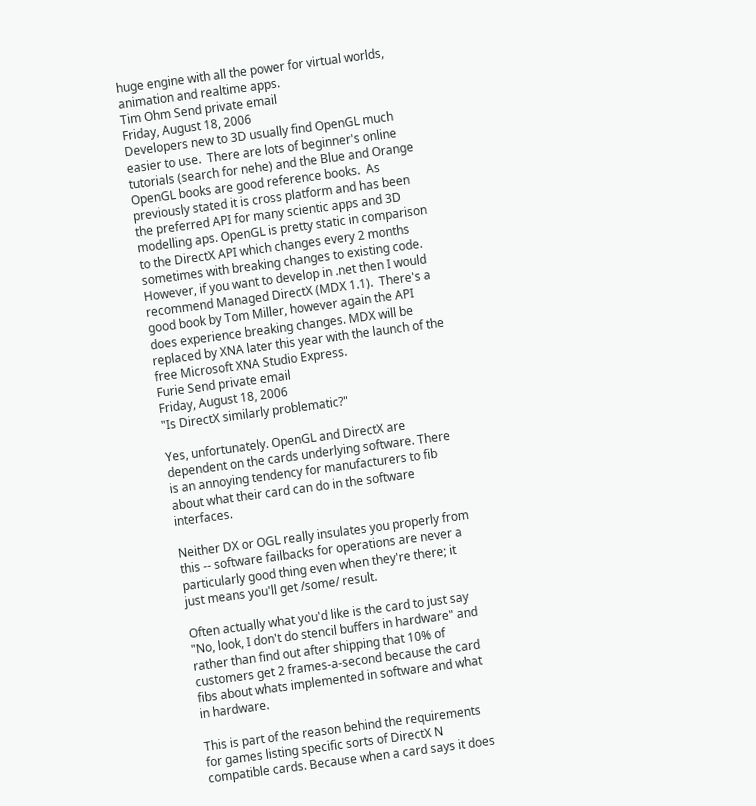huge engine with all the power for virtual worlds, animation and realtime apps.
Tim Ohm Send private email
Friday, August 18, 2006
Developers new to 3D usually find OpenGL much easier to use.  There are lots of beginner's online tutorials (search for nehe) and the Blue and Orange OpenGL books are good reference books.  As previously stated it is cross platform and has been the preferred API for many scientic apps and 3D modelling aps. OpenGL is pretty static in comparison to the DirectX API which changes every 2 months sometimes with breaking changes to existing code.
However, if you want to develop in .net then I would recommend Managed DirectX (MDX 1.1).  There's a good book by Tom Miller, however again the API does experience breaking changes. MDX will be replaced by XNA later this year with the launch of the free Microsoft XNA Studio Express.
Furie Send private email
Friday, August 18, 2006
"Is DirectX similarly problematic?"

Yes, unfortunately. OpenGL and DirectX are dependent on the cards underlying software. There is an annoying tendency for manufacturers to fib about what their card can do in the software interfaces.

Neither DX or OGL really insulates you properly from this -- software failbacks for operations are never a particularly good thing even when they're there; it just means you'll get /some/ result.

Often actually what you'd like is the card to just say "No, look, I don't do stencil buffers in hardware" and rather than find out after shipping that 10% of customers get 2 frames-a-second because the card fibs about whats implemented in software and what in hardware.

This is part of the reason behind the requirements for games listing specific sorts of DirectX N compatible cards. Because when a card says it does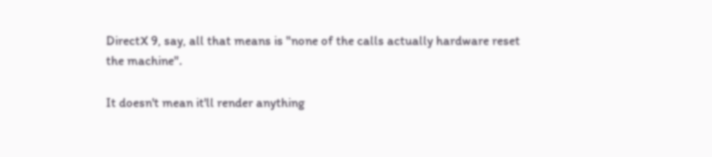DirectX 9, say, all that means is "none of the calls actually hardware reset the machine".

It doesn't mean it'll render anything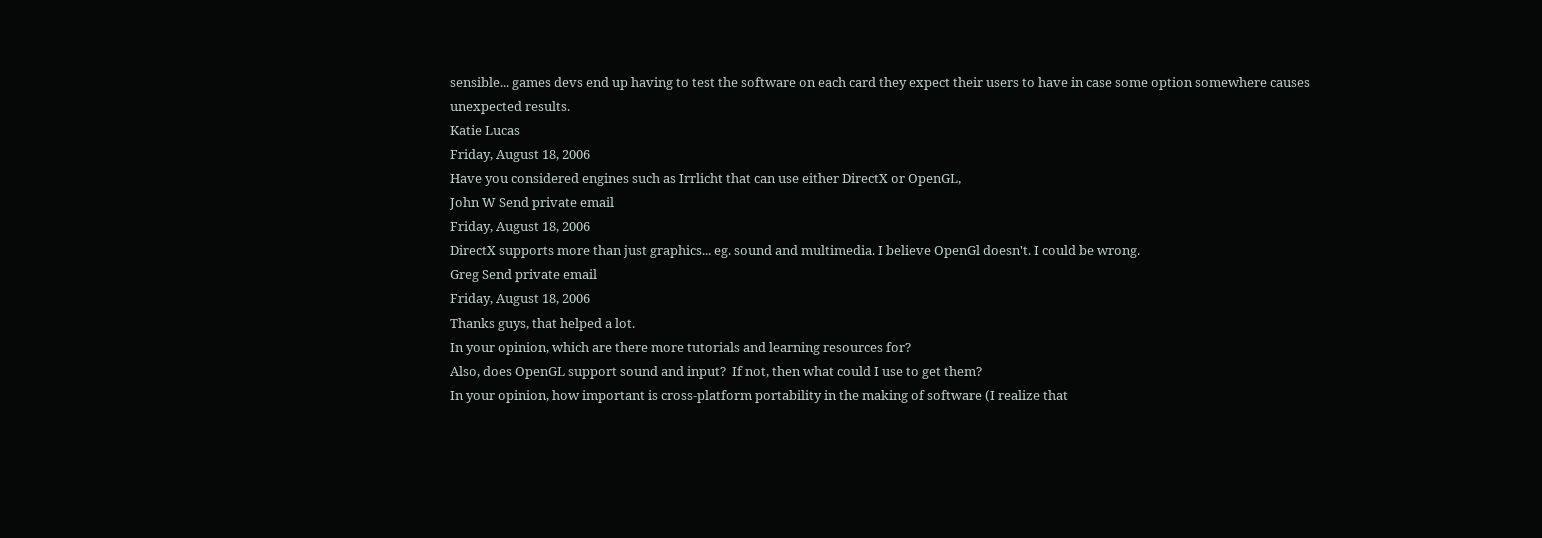sensible... games devs end up having to test the software on each card they expect their users to have in case some option somewhere causes unexpected results.
Katie Lucas
Friday, August 18, 2006
Have you considered engines such as Irrlicht that can use either DirectX or OpenGL,
John W Send private email
Friday, August 18, 2006
DirectX supports more than just graphics... eg. sound and multimedia. I believe OpenGl doesn't. I could be wrong.
Greg Send private email
Friday, August 18, 2006
Thanks guys, that helped a lot.
In your opinion, which are there more tutorials and learning resources for?
Also, does OpenGL support sound and input?  If not, then what could I use to get them?
In your opinion, how important is cross-platform portability in the making of software (I realize that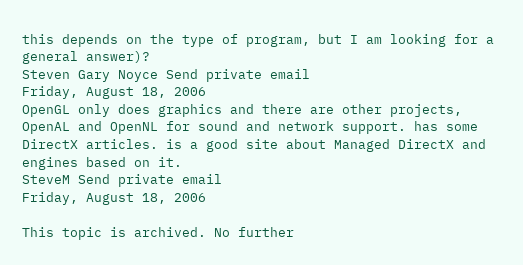this depends on the type of program, but I am looking for a general answer)?
Steven Gary Noyce Send private email
Friday, August 18, 2006
OpenGL only does graphics and there are other projects, OpenAL and OpenNL for sound and network support. has some DirectX articles. is a good site about Managed DirectX and engines based on it.
SteveM Send private email
Friday, August 18, 2006

This topic is archived. No further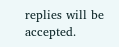replies will be accepted.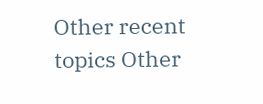Other recent topics Other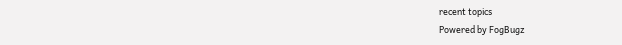recent topics
Powered by FogBugz